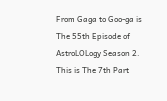From Gaga to Goo-ga is The 55th Episode of AstroLOLogy Season 2. This is The 7th Part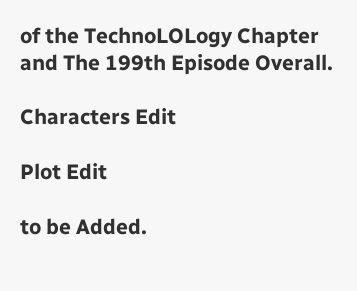of the TechnoLOLogy Chapter and The 199th Episode Overall.

Characters Edit

Plot Edit

to be Added.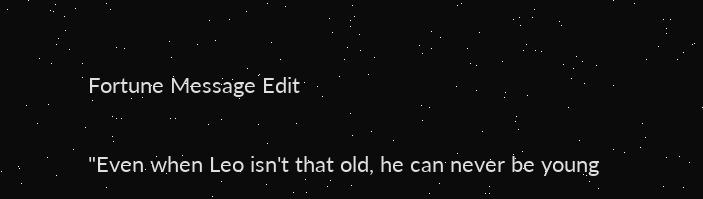Fortune Message Edit

"Even when Leo isn't that old, he can never be young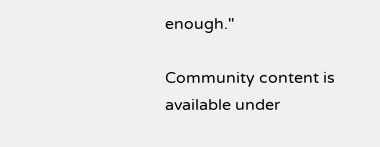enough."

Community content is available under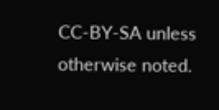CC-BY-SA unless otherwise noted.